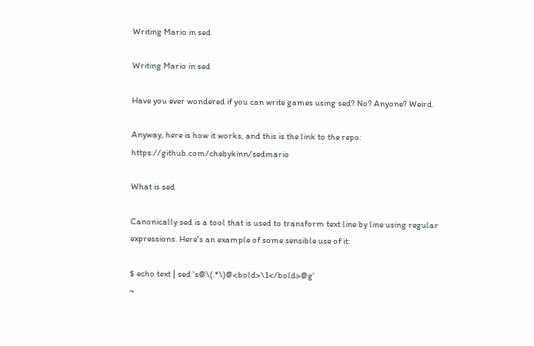Writing Mario in sed

Writing Mario in sed

Have you ever wondered if you can write games using sed? No? Anyone? Weird.

Anyway, here is how it works, and this is the link to the repo: https://github.com/chebykinn/sedmario

What is sed

Canonically sed is a tool that is used to transform text line by line using regular expressions. Here's an example of some sensible use of it:

$ echo text | sed 's@\(.*\)@<bold>\1</bold>@g'                                                                                                                                                                                                    ~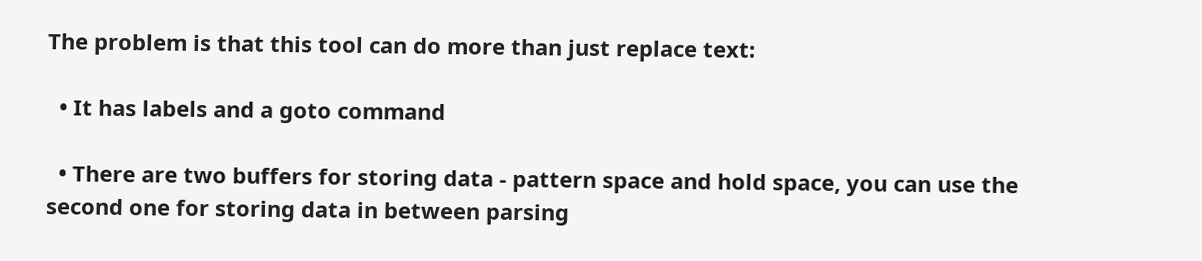The problem is that this tool can do more than just replace text:

  • It has labels and a goto command

  • There are two buffers for storing data - pattern space and hold space, you can use the second one for storing data in between parsing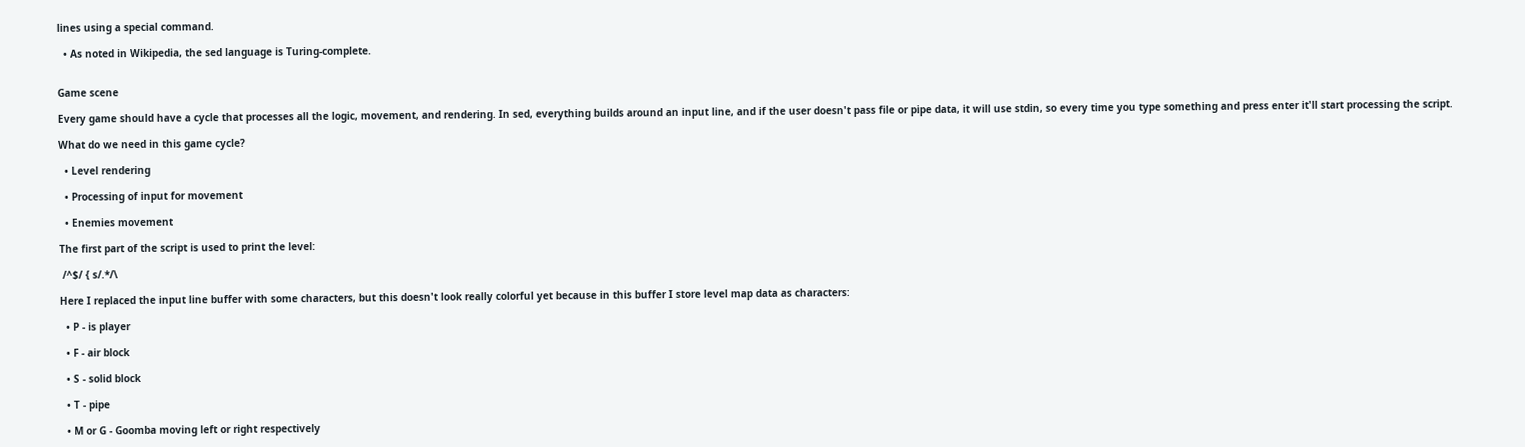lines using a special command.

  • As noted in Wikipedia, the sed language is Turing-complete.


Game scene

Every game should have a cycle that processes all the logic, movement, and rendering. In sed, everything builds around an input line, and if the user doesn't pass file or pipe data, it will use stdin, so every time you type something and press enter it'll start processing the script.

What do we need in this game cycle?

  • Level rendering

  • Processing of input for movement

  • Enemies movement

The first part of the script is used to print the level:

 /^$/ { s/.*/\

Here I replaced the input line buffer with some characters, but this doesn't look really colorful yet because in this buffer I store level map data as characters:

  • P - is player

  • F - air block

  • S - solid block

  • T - pipe

  • M or G - Goomba moving left or right respectively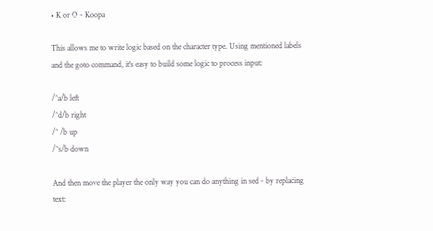• K or O - Koopa

This allows me to write logic based on the character type. Using mentioned labels and the goto command, it's easy to build some logic to process input:

/^a/b left
/^d/b right
/^ /b up
/^s/b down

And then move the player the only way you can do anything in sed - by replacing text: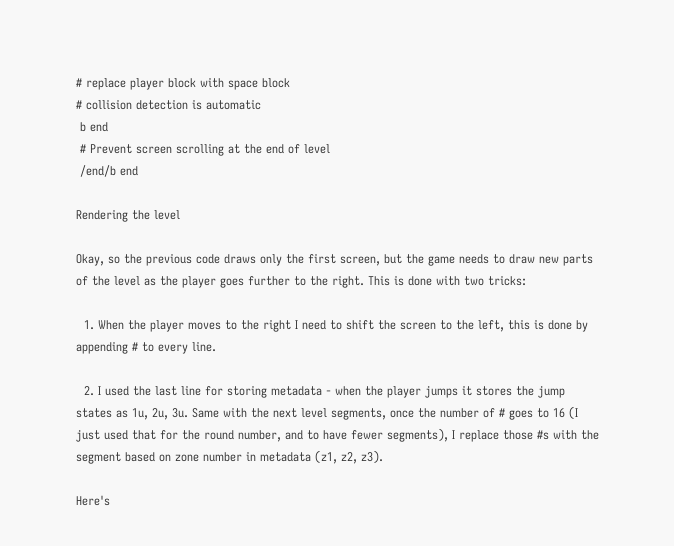# replace player block with space block
# collision detection is automatic
 b end
 # Prevent screen scrolling at the end of level
 /end/b end

Rendering the level

Okay, so the previous code draws only the first screen, but the game needs to draw new parts of the level as the player goes further to the right. This is done with two tricks:

  1. When the player moves to the right I need to shift the screen to the left, this is done by appending # to every line.

  2. I used the last line for storing metadata - when the player jumps it stores the jump states as 1u, 2u, 3u. Same with the next level segments, once the number of # goes to 16 (I just used that for the round number, and to have fewer segments), I replace those #s with the segment based on zone number in metadata (z1, z2, z3).

Here's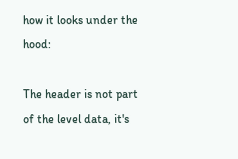how it looks under the hood:

The header is not part of the level data, it's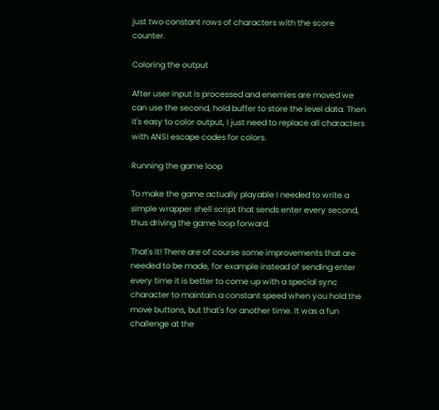just two constant rows of characters with the score counter.

Coloring the output

After user input is processed and enemies are moved we can use the second, hold buffer to store the level data. Then it's easy to color output, I just need to replace all characters with ANSI escape codes for colors.

Running the game loop

To make the game actually playable I needed to write a simple wrapper shell script that sends enter every second, thus driving the game loop forward.

That's it! There are of course some improvements that are needed to be made, for example instead of sending enter every time it is better to come up with a special sync character to maintain a constant speed when you hold the move buttons, but that's for another time. It was a fun challenge at the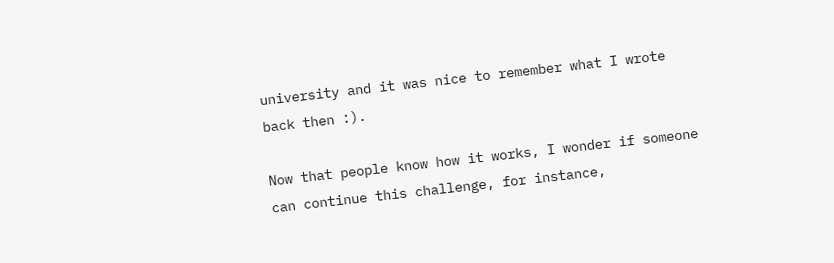university and it was nice to remember what I wrote back then :).

Now that people know how it works, I wonder if someone can continue this challenge, for instance,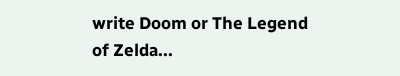write Doom or The Legend of Zelda...